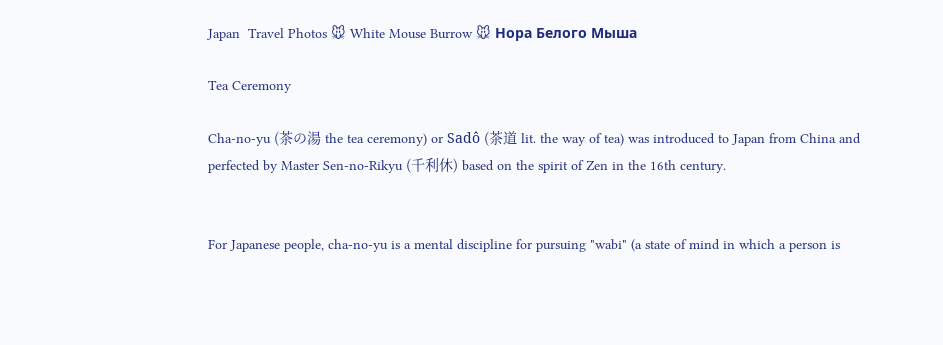Japan  Travel Photos 🐭 White Mouse Burrow 🐭 Нора Белого Мыша

Tea Ceremony

Cha-no-yu (茶の湯 the tea ceremony) or Sadô (茶道 lit. the way of tea) was introduced to Japan from China and perfected by Master Sen-no-Rikyu (千利休) based on the spirit of Zen in the 16th century.


For Japanese people, cha-no-yu is a mental discipline for pursuing "wabi" (a state of mind in which a person is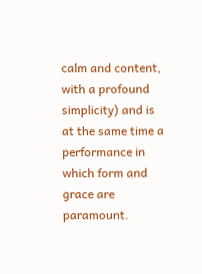calm and content, with a profound simplicity) and is at the same time a performance in which form and grace are paramount.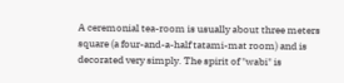A ceremonial tea-room is usually about three meters square (a four-and-a-half tatami-mat room) and is decorated very simply. The spirit of "wabi" is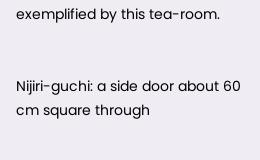exemplified by this tea-room.


Nijiri-guchi: a side door about 60 cm square through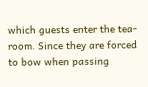which guests enter the tea-room. Since they are forced to bow when passing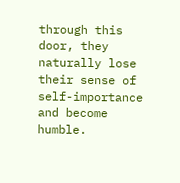through this door, they naturally lose their sense of self-importance and become humble.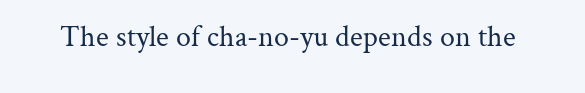The style of cha-no-yu depends on the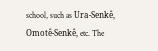school, such as Ura-Senkê, Omotê-Senkê, etc. The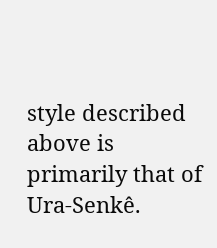style described above is primarily that of Ura-Senkê.